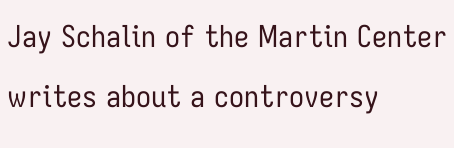Jay Schalin of the Martin Center writes about a controversy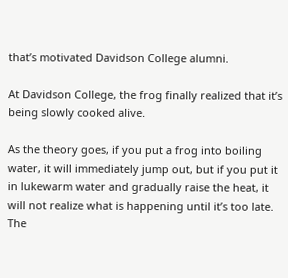that’s motivated Davidson College alumni.

At Davidson College, the frog finally realized that it’s being slowly cooked alive.

As the theory goes, if you put a frog into boiling water, it will immediately jump out, but if you put it in lukewarm water and gradually raise the heat, it will not realize what is happening until it’s too late. The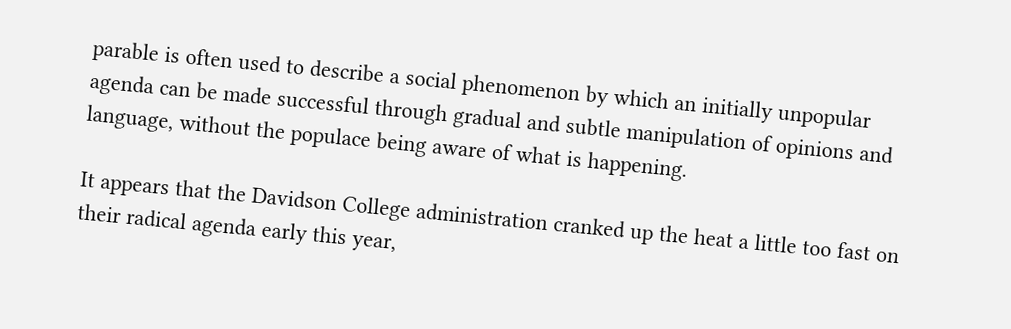parable is often used to describe a social phenomenon by which an initially unpopular agenda can be made successful through gradual and subtle manipulation of opinions and language, without the populace being aware of what is happening.

It appears that the Davidson College administration cranked up the heat a little too fast on their radical agenda early this year,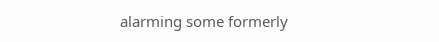alarming some formerly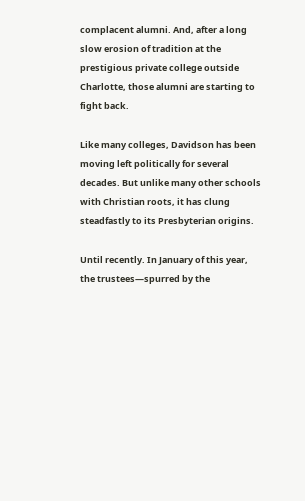complacent alumni. And, after a long slow erosion of tradition at the prestigious private college outside Charlotte, those alumni are starting to fight back.

Like many colleges, Davidson has been moving left politically for several decades. But unlike many other schools with Christian roots, it has clung steadfastly to its Presbyterian origins.

Until recently. In January of this year, the trustees—spurred by the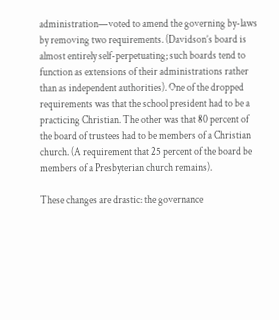administration—voted to amend the governing by-laws by removing two requirements. (Davidson’s board is almost entirely self-perpetuating; such boards tend to function as extensions of their administrations rather than as independent authorities). One of the dropped requirements was that the school president had to be a practicing Christian. The other was that 80 percent of the board of trustees had to be members of a Christian church. (A requirement that 25 percent of the board be members of a Presbyterian church remains).

These changes are drastic: the governance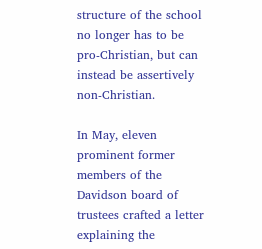structure of the school no longer has to be pro-Christian, but can instead be assertively non-Christian.

In May, eleven prominent former members of the Davidson board of trustees crafted a letter explaining the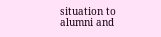situation to alumni and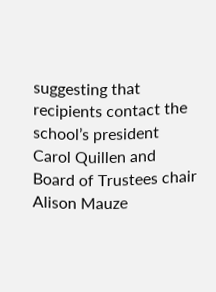suggesting that recipients contact the school’s president Carol Quillen and Board of Trustees chair Alison Mauze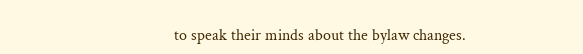to speak their minds about the bylaw changes.